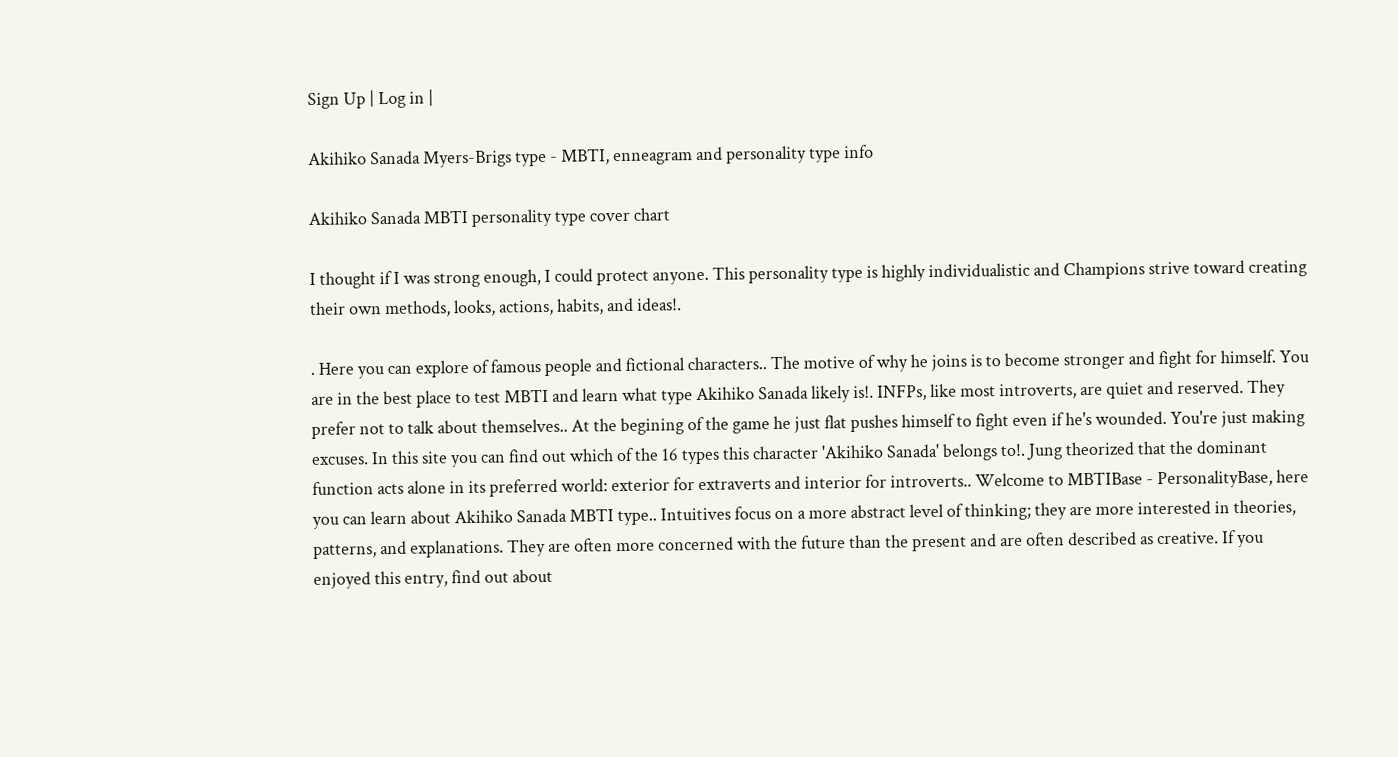Sign Up | Log in |

Akihiko Sanada Myers-Brigs type - MBTI, enneagram and personality type info

Akihiko Sanada MBTI personality type cover chart

I thought if I was strong enough, I could protect anyone. This personality type is highly individualistic and Champions strive toward creating their own methods, looks, actions, habits, and ideas!.

. Here you can explore of famous people and fictional characters.. The motive of why he joins is to become stronger and fight for himself. You are in the best place to test MBTI and learn what type Akihiko Sanada likely is!. INFPs, like most introverts, are quiet and reserved. They prefer not to talk about themselves.. At the begining of the game he just flat pushes himself to fight even if he's wounded. You're just making excuses. In this site you can find out which of the 16 types this character 'Akihiko Sanada' belongs to!. Jung theorized that the dominant function acts alone in its preferred world: exterior for extraverts and interior for introverts.. Welcome to MBTIBase - PersonalityBase, here you can learn about Akihiko Sanada MBTI type.. Intuitives focus on a more abstract level of thinking; they are more interested in theories, patterns, and explanations. They are often more concerned with the future than the present and are often described as creative. If you enjoyed this entry, find out about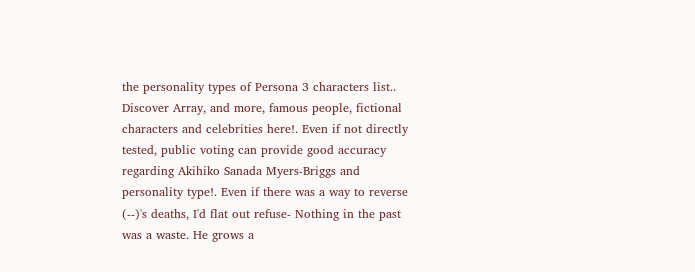the personality types of Persona 3 characters list.. Discover Array, and more, famous people, fictional characters and celebrities here!. Even if not directly tested, public voting can provide good accuracy regarding Akihiko Sanada Myers-Briggs and personality type!. Even if there was a way to reverse (--)'s deaths, I'd flat out refuse- Nothing in the past was a waste. He grows a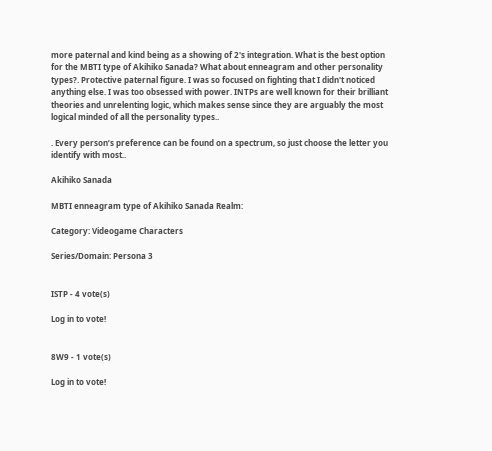more paternal and kind being as a showing of 2's integration. What is the best option for the MBTI type of Akihiko Sanada? What about enneagram and other personality types?. Protective paternal figure. I was so focused on fighting that I didn't noticed anything else. I was too obsessed with power. INTPs are well known for their brilliant theories and unrelenting logic, which makes sense since they are arguably the most logical minded of all the personality types..

. Every person’s preference can be found on a spectrum, so just choose the letter you identify with most..

Akihiko Sanada

MBTI enneagram type of Akihiko Sanada Realm:

Category: Videogame Characters

Series/Domain: Persona 3


ISTP - 4 vote(s)

Log in to vote!


8W9 - 1 vote(s)

Log in to vote!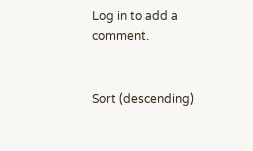Log in to add a comment.


Sort (descending)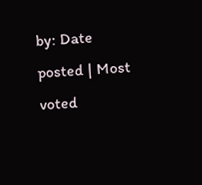by: Date posted | Most voted